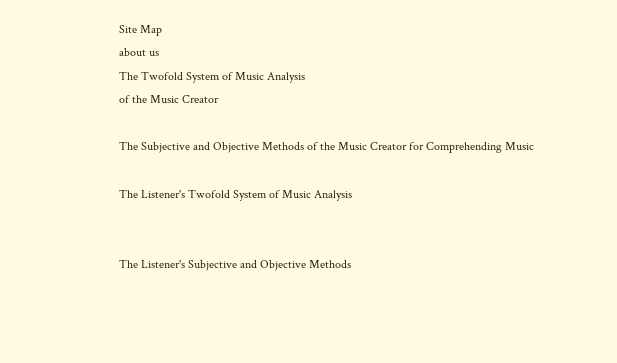Site Map
about us
The Twofold System of Music Analysis
of the Music Creator

The Subjective and Objective Methods of the Music Creator for Comprehending Music

The Listener's Twofold System of Music Analysis


The Listener's Subjective and Objective Methods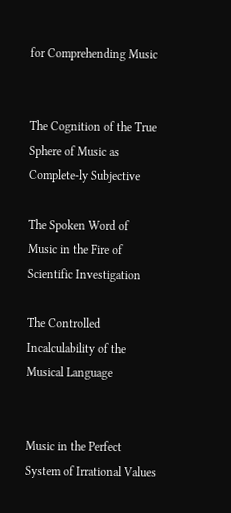for Comprehending Music


The Cognition of the True Sphere of Music as Complete-ly Subjective

The Spoken Word of Music in the Fire of Scientific Investigation

The Controlled Incalculability of the Musical Language


Music in the Perfect System of Irrational Values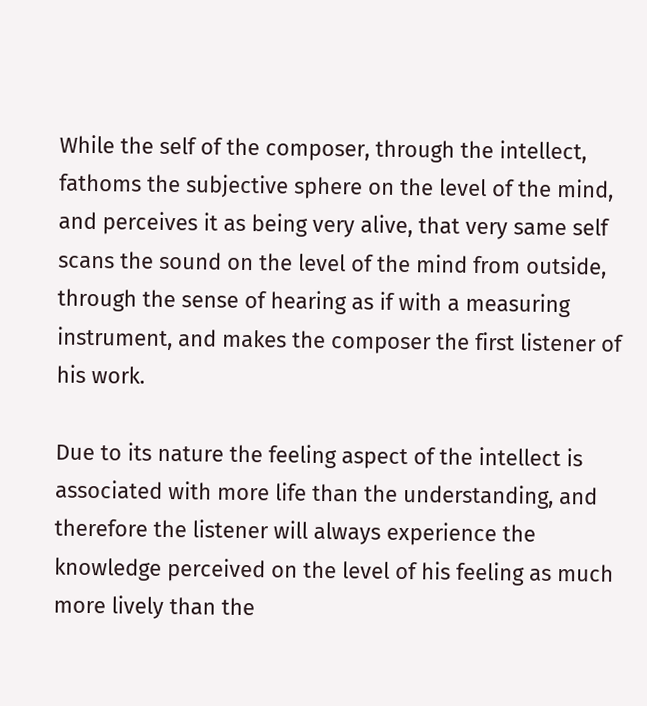While the self of the composer, through the intellect, fathoms the subjective sphere on the level of the mind, and perceives it as being very alive, that very same self scans the sound on the level of the mind from outside, through the sense of hearing as if with a measuring instrument, and makes the composer the first listener of his work.

Due to its nature the feeling aspect of the intellect is associated with more life than the understanding, and therefore the listener will always experience the knowledge perceived on the level of his feeling as much more lively than the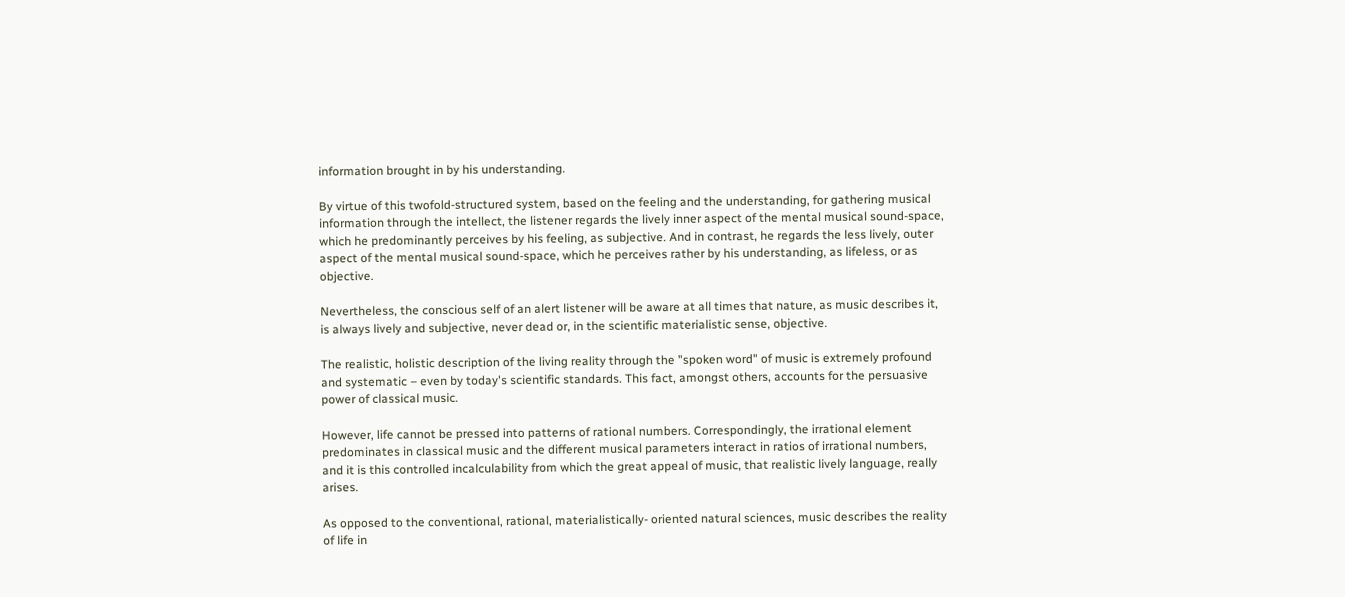information brought in by his understanding.

By virtue of this twofold-structured system, based on the feeling and the understanding, for gathering musical information through the intellect, the listener regards the lively inner aspect of the mental musical sound-space, which he predominantly perceives by his feeling, as subjective. And in contrast, he regards the less lively, outer aspect of the mental musical sound-space, which he perceives rather by his understanding, as lifeless, or as objective.

Nevertheless, the conscious self of an alert listener will be aware at all times that nature, as music describes it, is always lively and subjective, never dead or, in the scientific materialistic sense, objective.

The realistic, holistic description of the living reality through the "spoken word" of music is extremely profound and systematic – even by today's scientific standards. This fact, amongst others, accounts for the persuasive power of classical music.

However, life cannot be pressed into patterns of rational numbers. Correspondingly, the irrational element predominates in classical music and the different musical parameters interact in ratios of irrational numbers, and it is this controlled incalculability from which the great appeal of music, that realistic lively language, really arises.

As opposed to the conventional, rational, materialistically- oriented natural sciences, music describes the reality of life in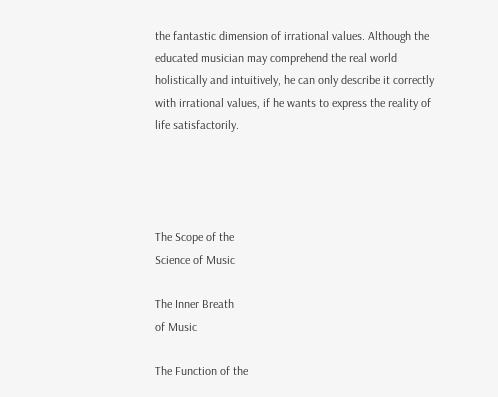the fantastic dimension of irrational values. Although the educated musician may comprehend the real world holistically and intuitively, he can only describe it correctly with irrational values, if he wants to express the reality of life satisfactorily.




The Scope of the
Science of Music

The Inner Breath
of Music

The Function of the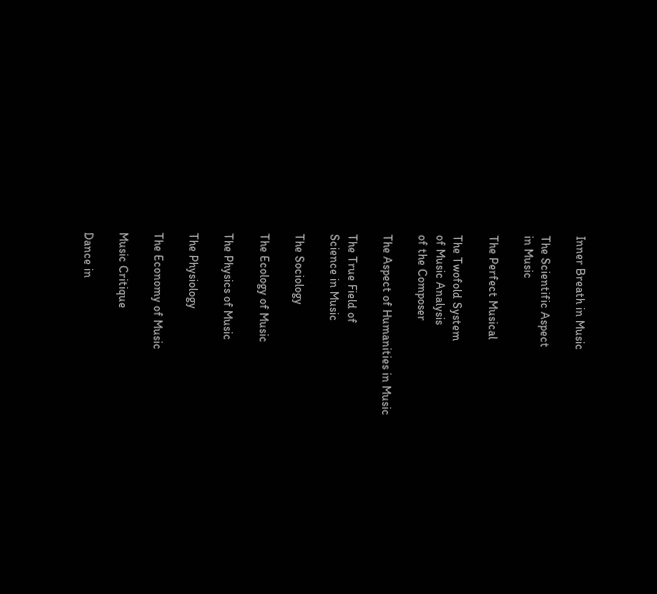Inner Breath in Music

The Scientific Aspect
in Music

The Perfect Musical

The Twofold System
of Music Analysis
of the Composer

The Aspect of Humanities in Music

The True Field of
Science in Music

The Sociology

The Ecology of Music

The Physics of Music

The Physiology

The Economy of Music

Music Critique

Dance in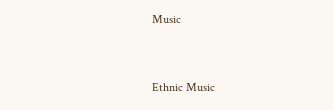Music


Ethnic Music